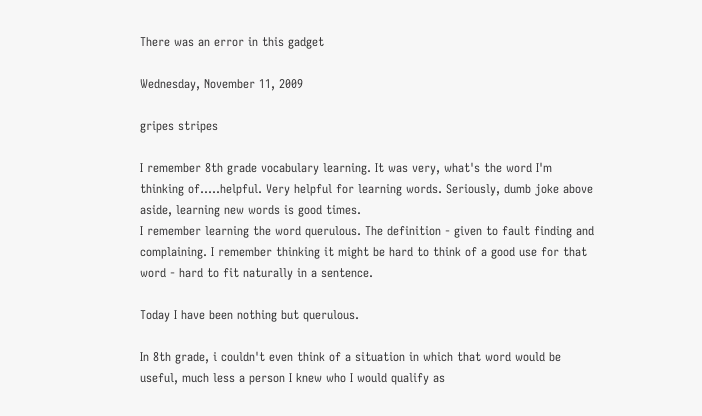There was an error in this gadget

Wednesday, November 11, 2009

gripes stripes

I remember 8th grade vocabulary learning. It was very, what's the word I'm thinking of.....helpful. Very helpful for learning words. Seriously, dumb joke above aside, learning new words is good times.
I remember learning the word querulous. The definition - given to fault finding and complaining. I remember thinking it might be hard to think of a good use for that word - hard to fit naturally in a sentence.

Today I have been nothing but querulous.

In 8th grade, i couldn't even think of a situation in which that word would be useful, much less a person I knew who I would qualify as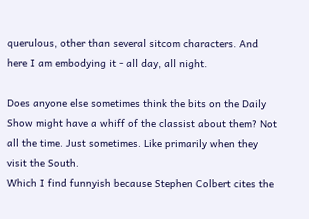querulous, other than several sitcom characters. And here I am embodying it - all day, all night.

Does anyone else sometimes think the bits on the Daily Show might have a whiff of the classist about them? Not all the time. Just sometimes. Like primarily when they visit the South.
Which I find funnyish because Stephen Colbert cites the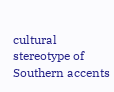cultural stereotype of Southern accents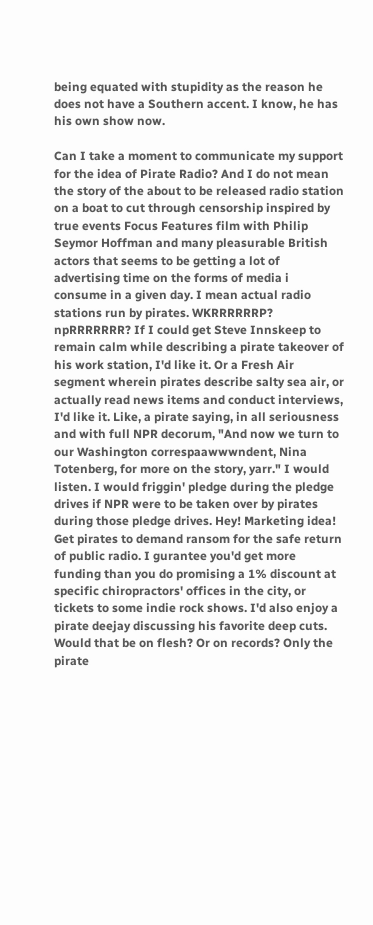being equated with stupidity as the reason he does not have a Southern accent. I know, he has his own show now.

Can I take a moment to communicate my support for the idea of Pirate Radio? And I do not mean the story of the about to be released radio station on a boat to cut through censorship inspired by true events Focus Features film with Philip Seymor Hoffman and many pleasurable British actors that seems to be getting a lot of advertising time on the forms of media i consume in a given day. I mean actual radio stations run by pirates. WKRRRRRRP? npRRRRRRR? If I could get Steve Innskeep to remain calm while describing a pirate takeover of his work station, I'd like it. Or a Fresh Air segment wherein pirates describe salty sea air, or actually read news items and conduct interviews, I'd like it. Like, a pirate saying, in all seriousness and with full NPR decorum, "And now we turn to our Washington correspaawwwndent, Nina Totenberg, for more on the story, yarr." I would listen. I would friggin' pledge during the pledge drives if NPR were to be taken over by pirates during those pledge drives. Hey! Marketing idea! Get pirates to demand ransom for the safe return of public radio. I gurantee you'd get more funding than you do promising a 1% discount at specific chiropractors' offices in the city, or tickets to some indie rock shows. I'd also enjoy a pirate deejay discussing his favorite deep cuts. Would that be on flesh? Or on records? Only the pirate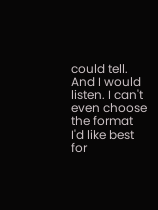could tell. And I would listen. I can't even choose the format I'd like best for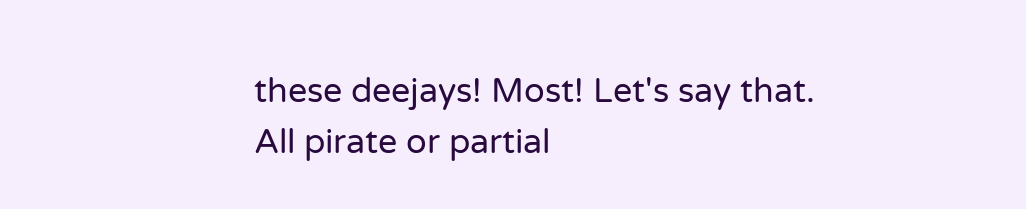these deejays! Most! Let's say that. All pirate or partial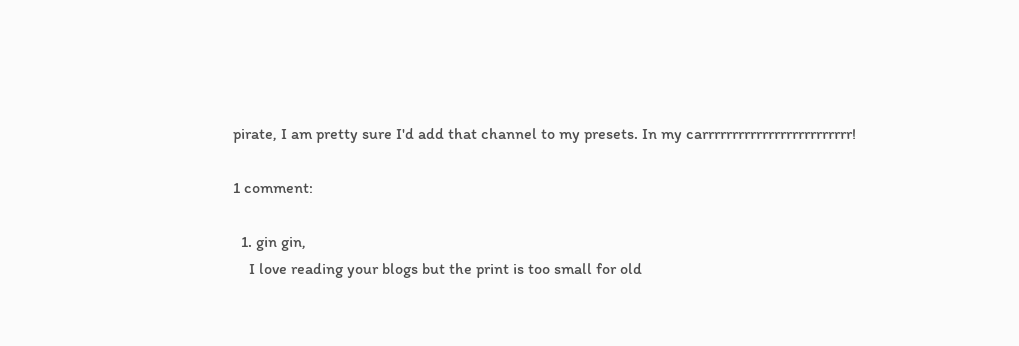pirate, I am pretty sure I'd add that channel to my presets. In my carrrrrrrrrrrrrrrrrrrrrrrrr!

1 comment:

  1. gin gin,
    I love reading your blogs but the print is too small for old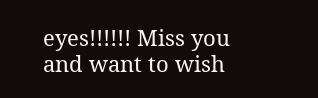eyes!!!!!! Miss you and want to wish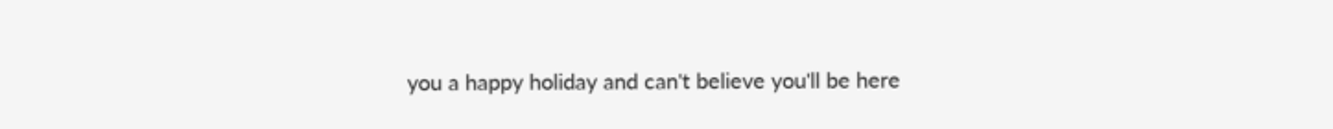you a happy holiday and can't believe you'll be here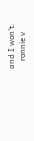and I won't.
    ronnie v